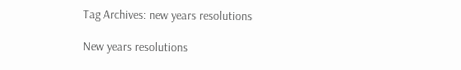Tag Archives: new years resolutions

New years resolutions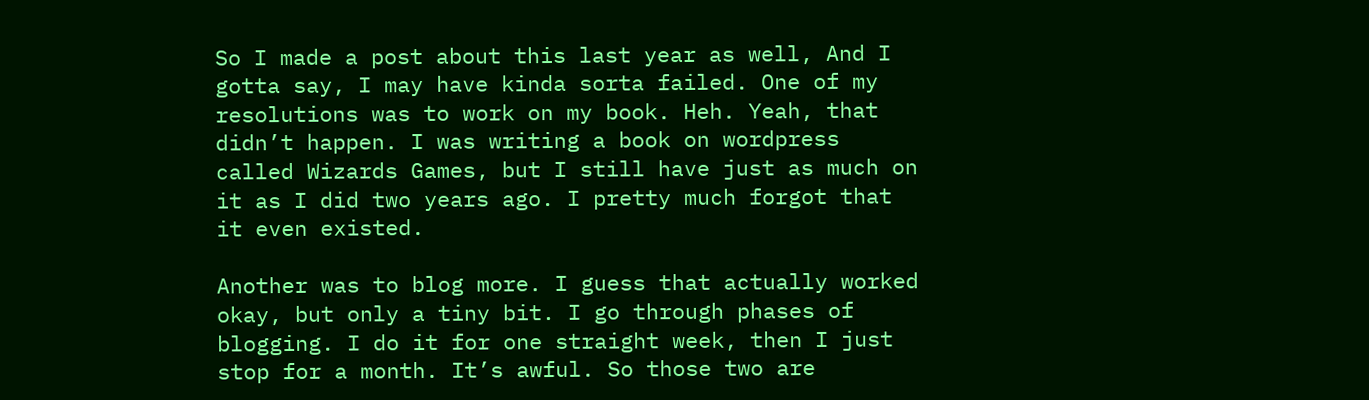So I made a post about this last year as well, And I gotta say, I may have kinda sorta failed. One of my resolutions was to work on my book. Heh. Yeah, that didn’t happen. I was writing a book on wordpress called Wizards Games, but I still have just as much on it as I did two years ago. I pretty much forgot that it even existed.

Another was to blog more. I guess that actually worked okay, but only a tiny bit. I go through phases of blogging. I do it for one straight week, then I just stop for a month. It’s awful. So those two are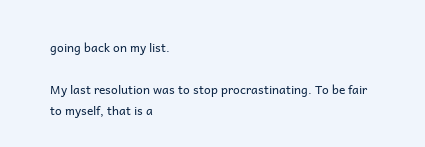going back on my list.

My last resolution was to stop procrastinating. To be fair to myself, that is a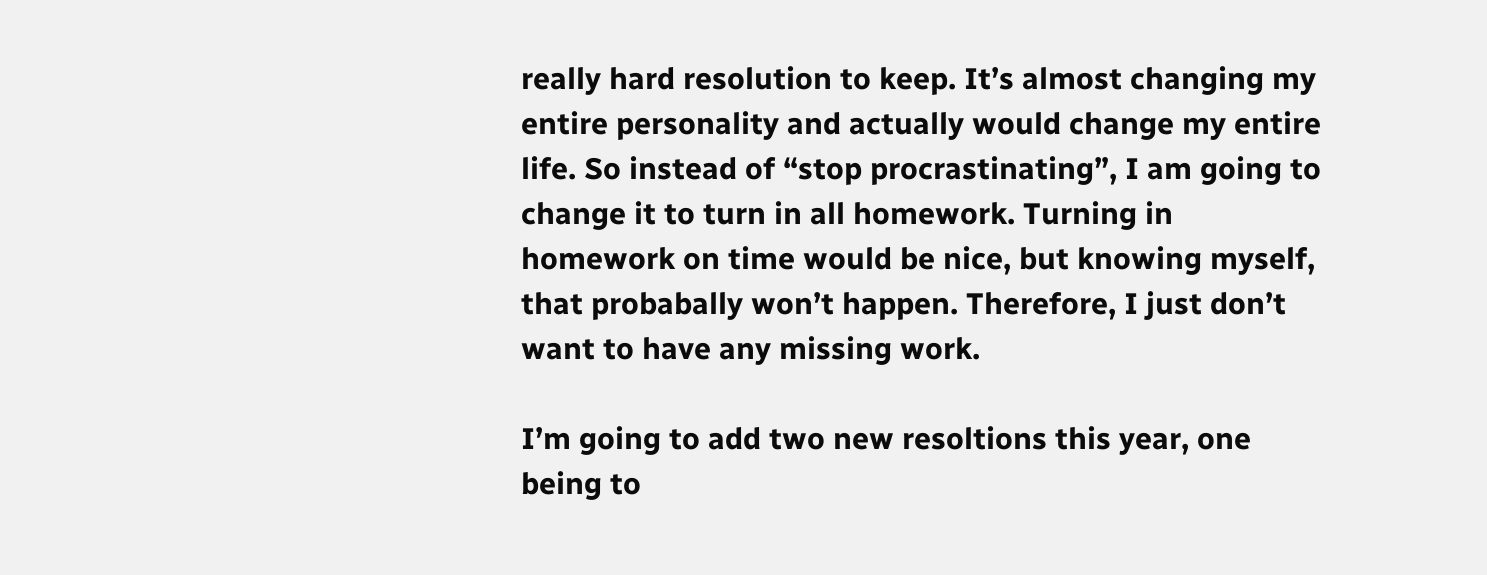really hard resolution to keep. It’s almost changing my entire personality and actually would change my entire life. So instead of “stop procrastinating”, I am going to change it to turn in all homework. Turning in homework on time would be nice, but knowing myself, that probabally won’t happen. Therefore, I just don’t want to have any missing work.

I’m going to add two new resoltions this year, one being to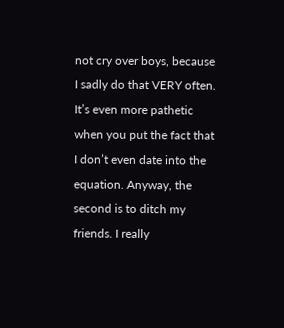not cry over boys, because I sadly do that VERY often. It’s even more pathetic when you put the fact that I don’t even date into the equation. Anyway, the second is to ditch my friends. I really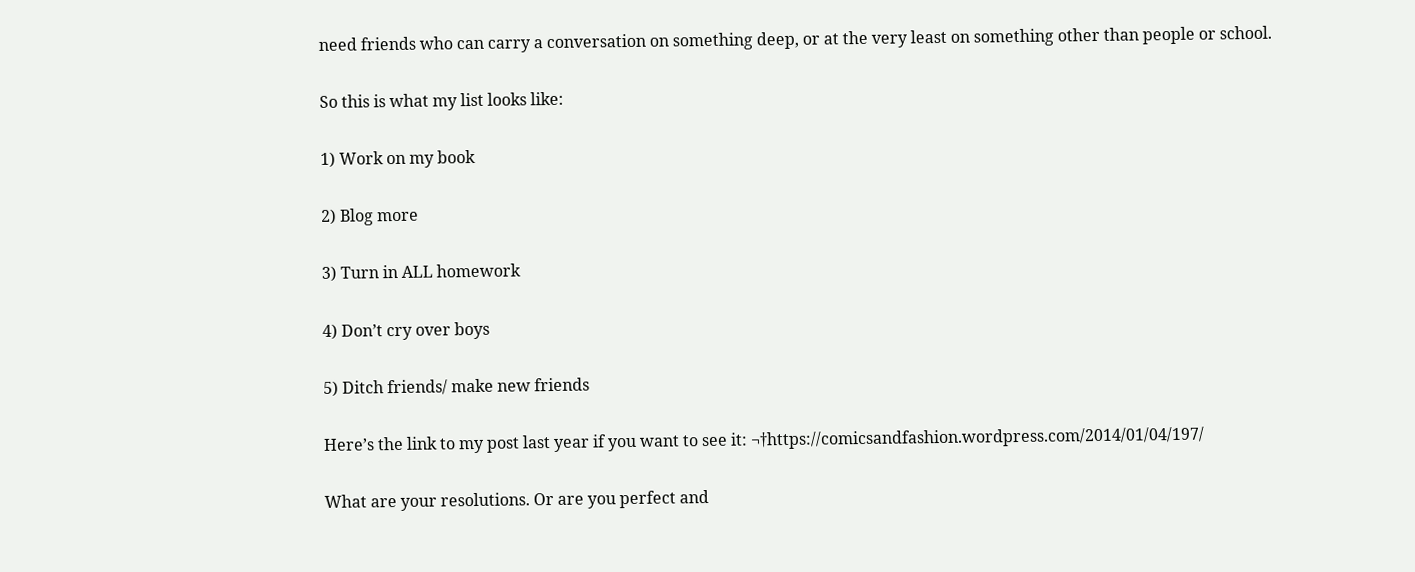need friends who can carry a conversation on something deep, or at the very least on something other than people or school.

So this is what my list looks like:

1) Work on my book

2) Blog more

3) Turn in ALL homework

4) Don’t cry over boys

5) Ditch friends/ make new friends

Here’s the link to my post last year if you want to see it: ¬†https://comicsandfashion.wordpress.com/2014/01/04/197/

What are your resolutions. Or are you perfect and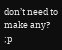don’t need to make any? ;p